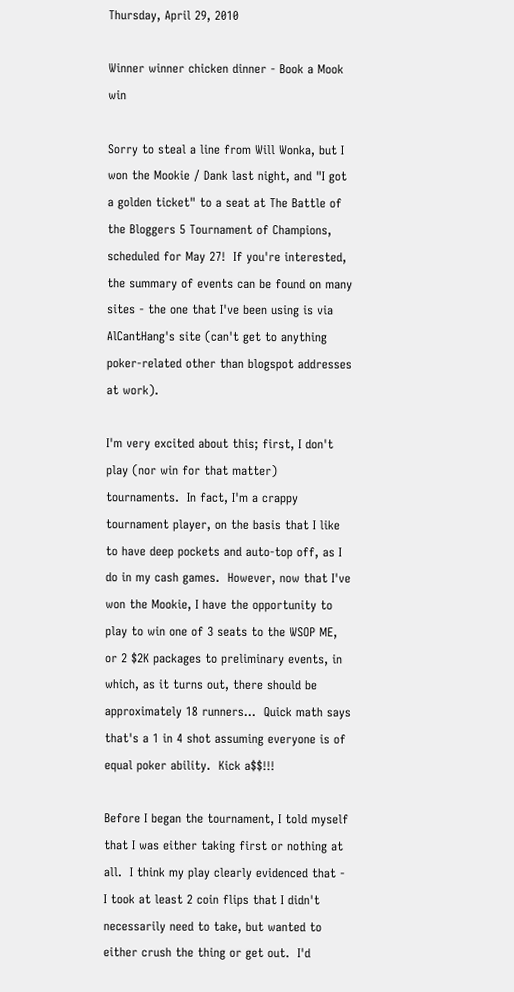Thursday, April 29, 2010

Winner winner chicken dinner - Book a Mook win

Sorry to steal a line from Will Wonka, but I won the Mookie / Dank last night, and "I got a golden ticket" to a seat at The Battle of the Bloggers 5 Tournament of Champions, scheduled for May 27!  If you're interested, the summary of events can be found on many sites - the one that I've been using is via AlCantHang's site (can't get to anything poker-related other than blogspot addresses at work).

I'm very excited about this; first, I don't play (nor win for that matter) tournaments.  In fact, I'm a crappy tournament player, on the basis that I like to have deep pockets and auto-top off, as I do in my cash games.  However, now that I've won the Mookie, I have the opportunity to play to win one of 3 seats to the WSOP ME, or 2 $2K packages to preliminary events, in which, as it turns out, there should be approximately 18 runners...  Quick math says that's a 1 in 4 shot assuming everyone is of equal poker ability.  Kick a$$!!!

Before I began the tournament, I told myself that I was either taking first or nothing at all.  I think my play clearly evidenced that - I took at least 2 coin flips that I didn't necessarily need to take, but wanted to either crush the thing or get out.  I'd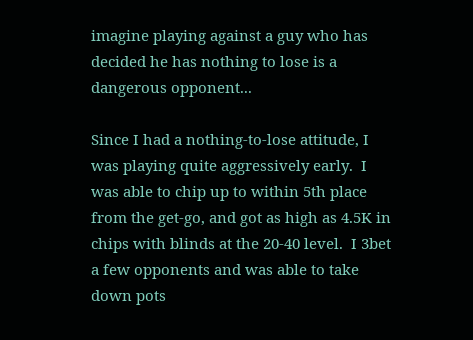imagine playing against a guy who has decided he has nothing to lose is a dangerous opponent...

Since I had a nothing-to-lose attitude, I was playing quite aggressively early.  I was able to chip up to within 5th place from the get-go, and got as high as 4.5K in chips with blinds at the 20-40 level.  I 3bet a few opponents and was able to take down pots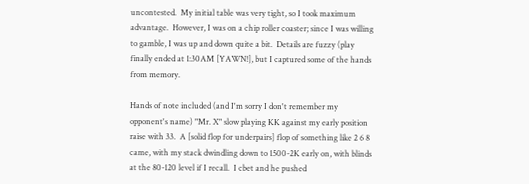uncontested.  My initial table was very tight, so I took maximum advantage.  However, I was on a chip roller coaster; since I was willing to gamble, I was up and down quite a bit.  Details are fuzzy (play finally ended at 1:30AM [YAWN!], but I captured some of the hands from memory.

Hands of note included (and I'm sorry I don't remember my opponent's name) "Mr. X" slow playing KK against my early position raise with 33.  A [solid flop for underpairs] flop of something like 2 6 8 came, with my stack dwindling down to 1500-2K early on, with blinds at the 80-120 level if I recall.  I cbet and he pushed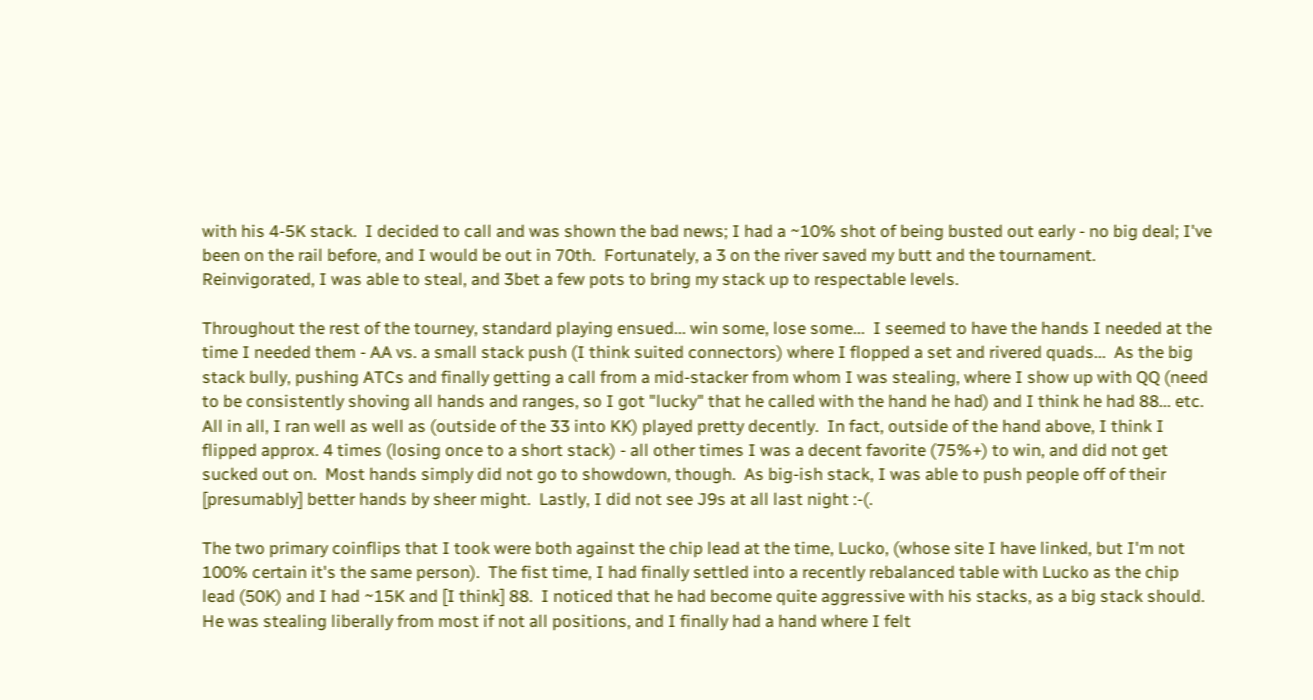with his 4-5K stack.  I decided to call and was shown the bad news; I had a ~10% shot of being busted out early - no big deal; I've been on the rail before, and I would be out in 70th.  Fortunately, a 3 on the river saved my butt and the tournament.  Reinvigorated, I was able to steal, and 3bet a few pots to bring my stack up to respectable levels.

Throughout the rest of the tourney, standard playing ensued... win some, lose some...  I seemed to have the hands I needed at the time I needed them - AA vs. a small stack push (I think suited connectors) where I flopped a set and rivered quads...  As the big stack bully, pushing ATCs and finally getting a call from a mid-stacker from whom I was stealing, where I show up with QQ (need to be consistently shoving all hands and ranges, so I got "lucky" that he called with the hand he had) and I think he had 88... etc.  All in all, I ran well as well as (outside of the 33 into KK) played pretty decently.  In fact, outside of the hand above, I think I flipped approx. 4 times (losing once to a short stack) - all other times I was a decent favorite (75%+) to win, and did not get sucked out on.  Most hands simply did not go to showdown, though.  As big-ish stack, I was able to push people off of their [presumably] better hands by sheer might.  Lastly, I did not see J9s at all last night :-(.

The two primary coinflips that I took were both against the chip lead at the time, Lucko, (whose site I have linked, but I'm not 100% certain it's the same person).  The fist time, I had finally settled into a recently rebalanced table with Lucko as the chip lead (50K) and I had ~15K and [I think] 88.  I noticed that he had become quite aggressive with his stacks, as a big stack should.  He was stealing liberally from most if not all positions, and I finally had a hand where I felt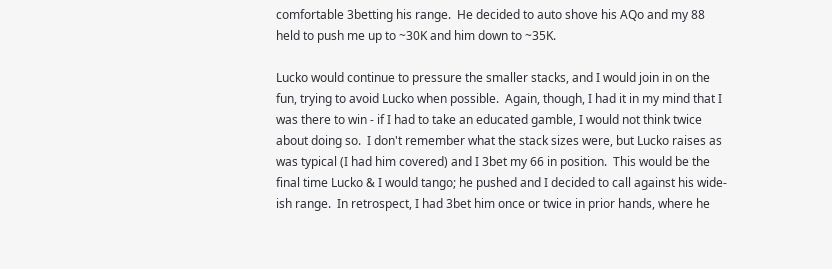comfortable 3betting his range.  He decided to auto shove his AQo and my 88 held to push me up to ~30K and him down to ~35K.

Lucko would continue to pressure the smaller stacks, and I would join in on the fun, trying to avoid Lucko when possible.  Again, though, I had it in my mind that I was there to win - if I had to take an educated gamble, I would not think twice about doing so.  I don't remember what the stack sizes were, but Lucko raises as was typical (I had him covered) and I 3bet my 66 in position.  This would be the final time Lucko & I would tango; he pushed and I decided to call against his wide-ish range.  In retrospect, I had 3bet him once or twice in prior hands, where he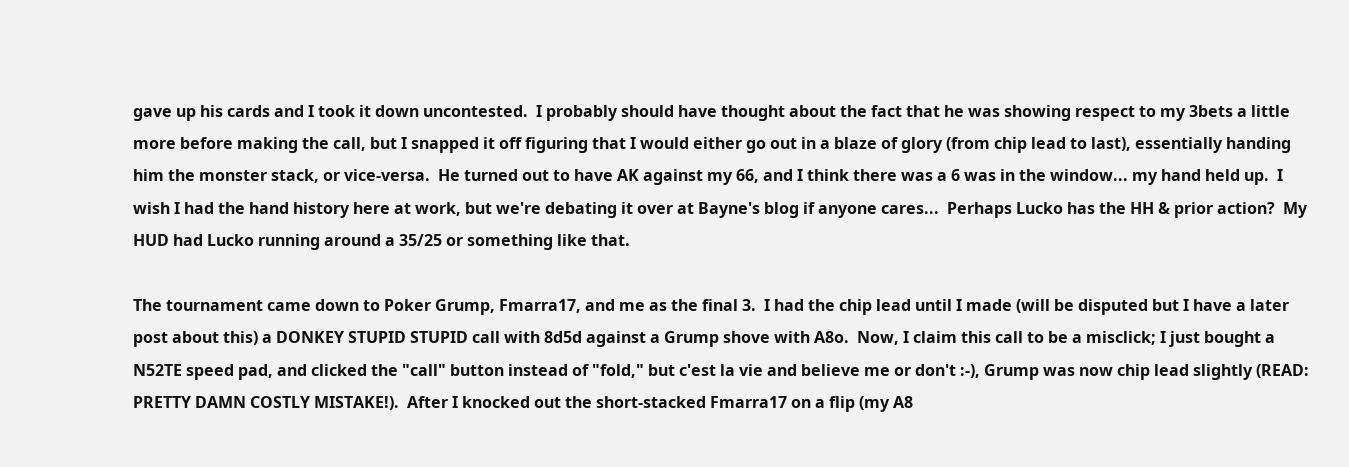gave up his cards and I took it down uncontested.  I probably should have thought about the fact that he was showing respect to my 3bets a little more before making the call, but I snapped it off figuring that I would either go out in a blaze of glory (from chip lead to last), essentially handing him the monster stack, or vice-versa.  He turned out to have AK against my 66, and I think there was a 6 was in the window... my hand held up.  I wish I had the hand history here at work, but we're debating it over at Bayne's blog if anyone cares...  Perhaps Lucko has the HH & prior action?  My HUD had Lucko running around a 35/25 or something like that.

The tournament came down to Poker Grump, Fmarra17, and me as the final 3.  I had the chip lead until I made (will be disputed but I have a later post about this) a DONKEY STUPID STUPID call with 8d5d against a Grump shove with A8o.  Now, I claim this call to be a misclick; I just bought a N52TE speed pad, and clicked the "call" button instead of "fold," but c'est la vie and believe me or don't :-), Grump was now chip lead slightly (READ: PRETTY DAMN COSTLY MISTAKE!).  After I knocked out the short-stacked Fmarra17 on a flip (my A8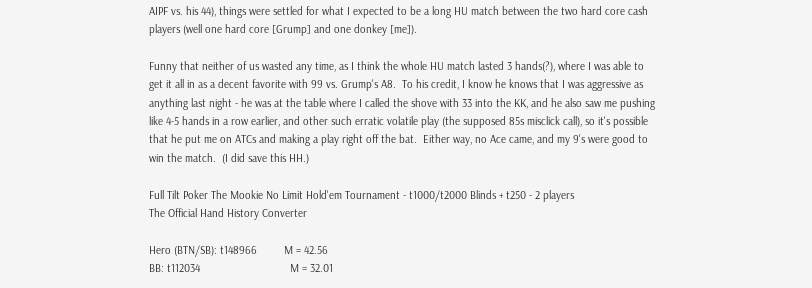AIPF vs. his 44), things were settled for what I expected to be a long HU match between the two hard core cash players (well one hard core [Grump] and one donkey [me]).

Funny that neither of us wasted any time, as I think the whole HU match lasted 3 hands(?), where I was able to get it all in as a decent favorite with 99 vs. Grump's A8.  To his credit, I know he knows that I was aggressive as anything last night - he was at the table where I called the shove with 33 into the KK, and he also saw me pushing like 4-5 hands in a row earlier, and other such erratic volatile play (the supposed 85s misclick call), so it's possible that he put me on ATCs and making a play right off the bat.  Either way, no Ace came, and my 9's were good to win the match.  (I did save this HH.)

Full Tilt Poker The Mookie No Limit Hold'em Tournament - t1000/t2000 Blinds + t250 - 2 players
The Official Hand History Converter

Hero (BTN/SB): t148966         M = 42.56
BB: t112034                              M = 32.01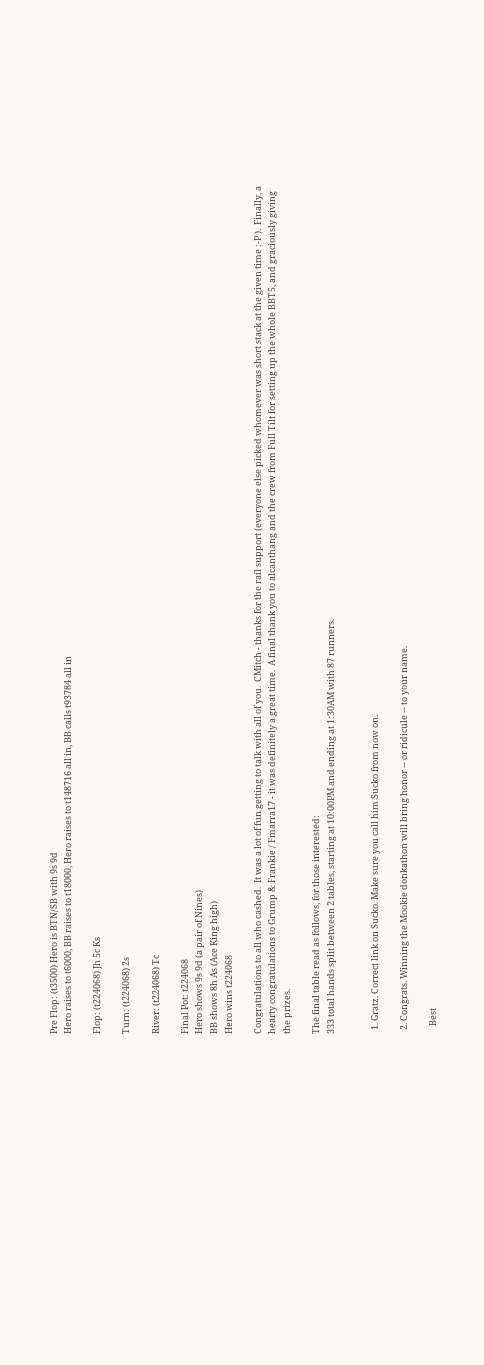Pre Flop: (t3500) Hero is BTN/SB with 9s 9d
Hero raises to t6000, BB raises to t18000, Hero raises to t148716 all in, BB calls t93784 all in

Flop: (t224068) Jh 5c Ks

Turn: (t224068) 2s

River: (t224068) Tc

Final Pot: t224068
Hero shows 9s 9d (a pair of Nines)
BB shows 8h As (Ace King high)
Hero wins t224068

Congratulations to all who cashed.  It was a lot of fun getting to talk with all of you.  CMitch - thanks for the rail support (everyone else picked whomever was short stack at the given time :-P ).  Finally, a hearty congratulations to Grump & Frankie / Fmarra17 - it was definitely a great time.  A final thank you to alcanthang and the crew from Full Tilt for setting up the whole BBT5, and graciously giving the prizes.

The final table read as follows, for those interested:
333 total hands split between 2 tables, starting at 10:00PM and ending at 1:30AM with 87 runners.


  1. Gratz. Correct link on Sucko. Make sure you call him Sucko from now on.

  2. Congrats. Winning the Mookie donkathon will bring honor -- or ridicule -- to your name.

    Best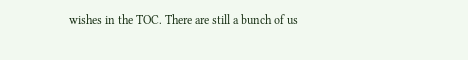wishes in the TOC. There are still a bunch of us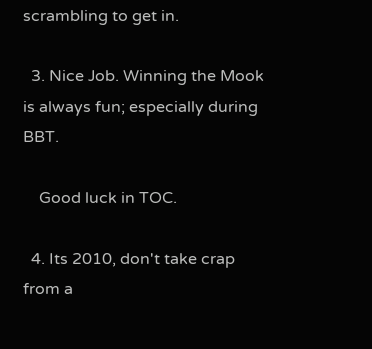scrambling to get in.

  3. Nice Job. Winning the Mook is always fun; especially during BBT.

    Good luck in TOC.

  4. Its 2010, don't take crap from a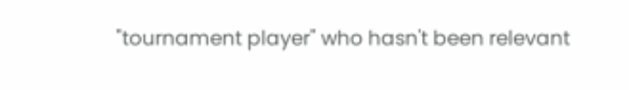"tournament player" who hasn't been relevant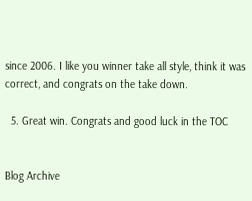since 2006. I like you winner take all style, think it was correct, and congrats on the take down.

  5. Great win. Congrats and good luck in the TOC


Blog Archive